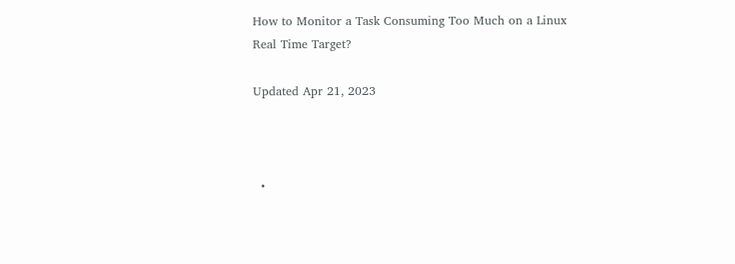How to Monitor a Task Consuming Too Much on a Linux Real Time Target?

Updated Apr 21, 2023



  •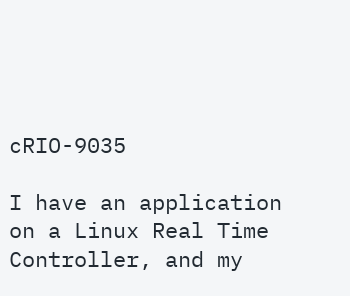cRIO-9035

I have an application on a Linux Real Time Controller, and my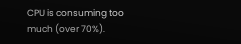CPU is consuming too much (over 70%).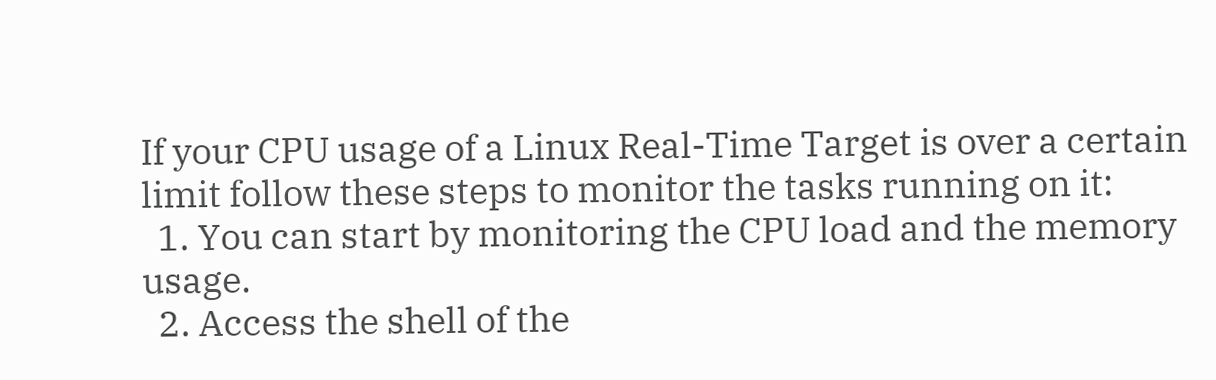If your CPU usage of a Linux Real-Time Target is over a certain limit follow these steps to monitor the tasks running on it:
  1. You can start by monitoring the CPU load and the memory usage.
  2. Access the shell of the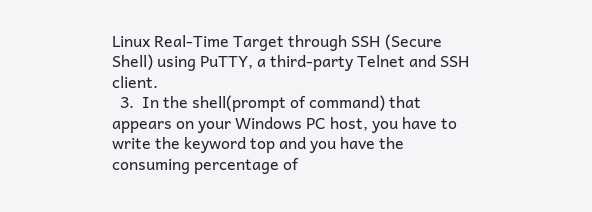Linux Real-Time Target through SSH (Secure Shell) using PuTTY, a third-party Telnet and SSH client.
  3.  In the shell(prompt of command) that appears on your Windows PC host, you have to write the keyword top and you have the consuming percentage of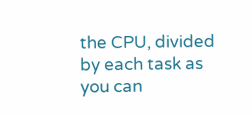the CPU, divided by each task as you can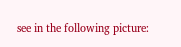see in the following picture: